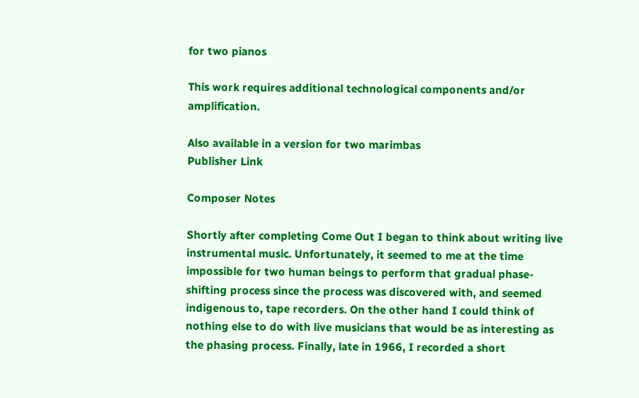for two pianos

This work requires additional technological components and/or amplification.

Also available in a version for two marimbas
Publisher Link

Composer Notes

Shortly after completing Come Out I began to think about writing live instrumental music. Unfortunately, it seemed to me at the time impossible for two human beings to perform that gradual phase-shifting process since the process was discovered with, and seemed indigenous to, tape recorders. On the other hand I could think of nothing else to do with live musicians that would be as interesting as the phasing process. Finally, late in 1966, I recorded a short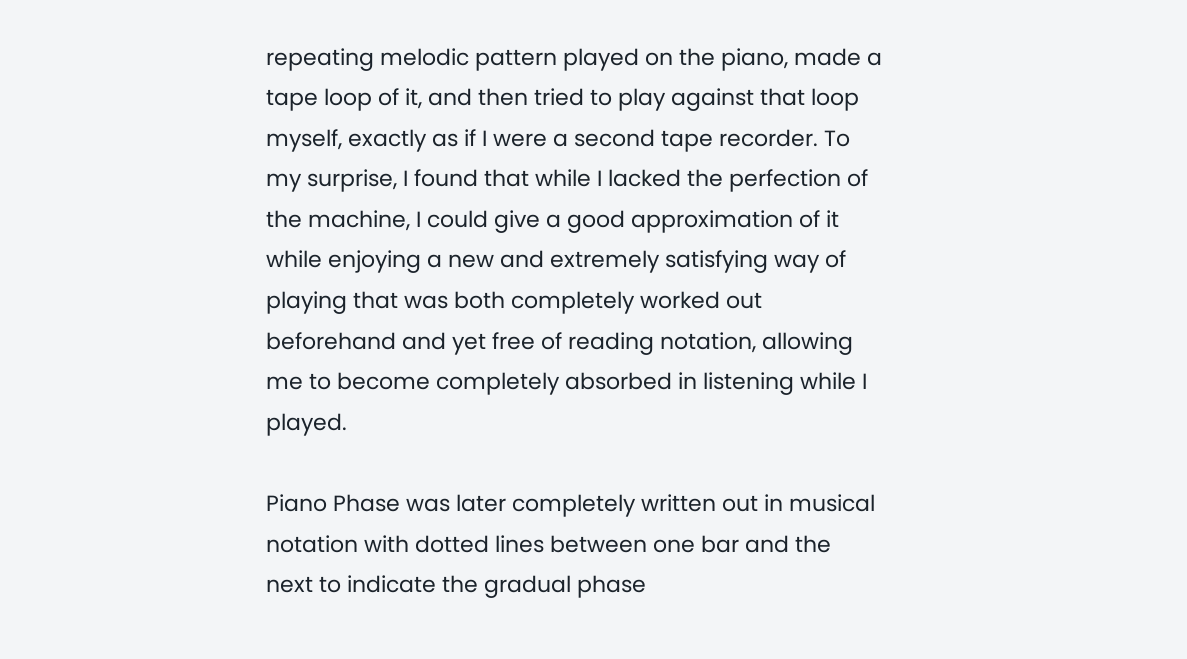repeating melodic pattern played on the piano, made a tape loop of it, and then tried to play against that loop myself, exactly as if I were a second tape recorder. To my surprise, I found that while I lacked the perfection of the machine, I could give a good approximation of it while enjoying a new and extremely satisfying way of playing that was both completely worked out beforehand and yet free of reading notation, allowing me to become completely absorbed in listening while I played.

Piano Phase was later completely written out in musical notation with dotted lines between one bar and the next to indicate the gradual phase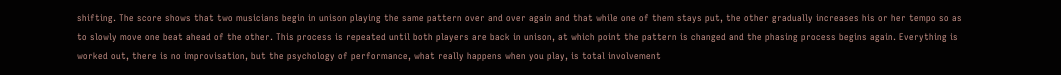shifting. The score shows that two musicians begin in unison playing the same pattern over and over again and that while one of them stays put, the other gradually increases his or her tempo so as to slowly move one beat ahead of the other. This process is repeated until both players are back in unison, at which point the pattern is changed and the phasing process begins again. Everything is worked out, there is no improvisation, but the psychology of performance, what really happens when you play, is total involvement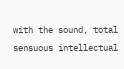with the sound, total sensuous intellectual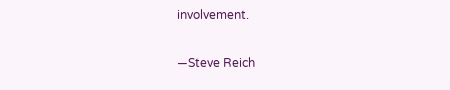involvement.

—Steve Reich